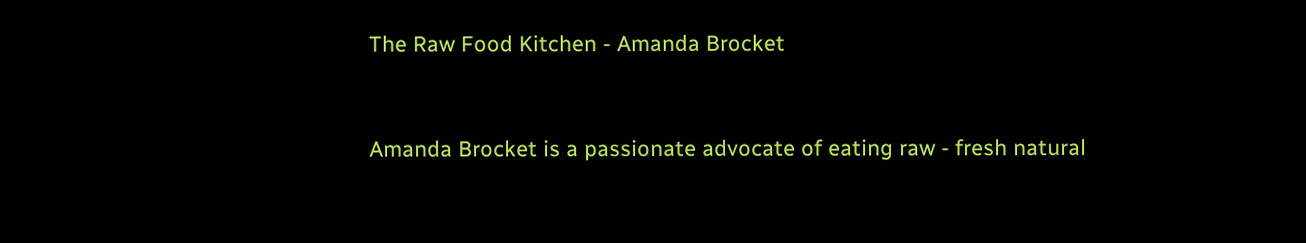The Raw Food Kitchen - Amanda Brocket


Amanda Brocket is a passionate advocate of eating raw - fresh natural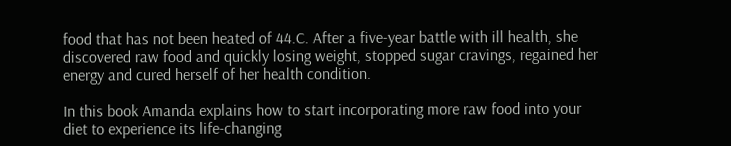food that has not been heated of 44.C. After a five-year battle with ill health, she discovered raw food and quickly losing weight, stopped sugar cravings, regained her energy and cured herself of her health condition.

In this book Amanda explains how to start incorporating more raw food into your diet to experience its life-changing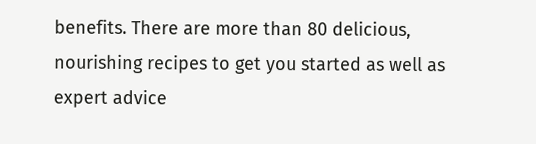benefits. There are more than 80 delicious, nourishing recipes to get you started as well as expert advice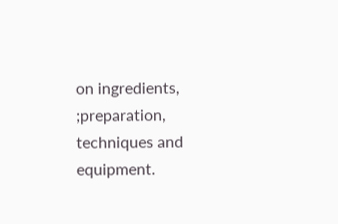on ingredients, ;preparation, techniques and equipment.